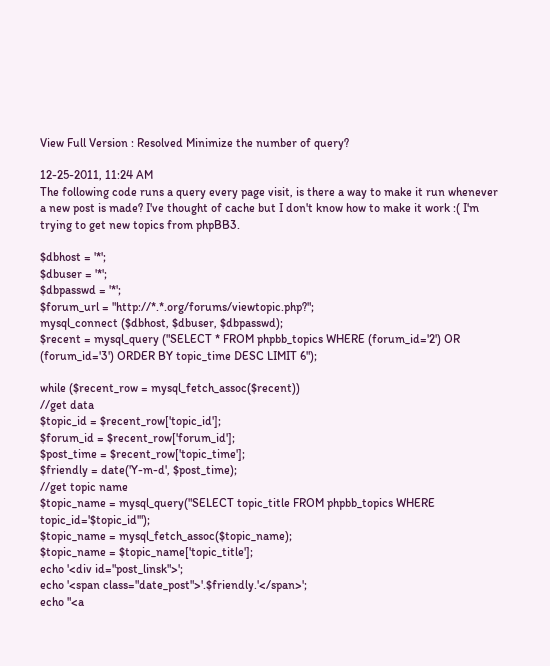View Full Version : Resolved Minimize the number of query?

12-25-2011, 11:24 AM
The following code runs a query every page visit, is there a way to make it run whenever a new post is made? I've thought of cache but I don't know how to make it work :( I'm trying to get new topics from phpBB3.

$dbhost = '*';
$dbuser = '*';
$dbpasswd = '*';
$forum_url = "http://*.*.org/forums/viewtopic.php?";
mysql_connect ($dbhost, $dbuser, $dbpasswd);
$recent = mysql_query ("SELECT * FROM phpbb_topics WHERE (forum_id='2') OR (forum_id='3') ORDER BY topic_time DESC LIMIT 6");

while ($recent_row = mysql_fetch_assoc($recent))
//get data
$topic_id = $recent_row['topic_id'];
$forum_id = $recent_row['forum_id'];
$post_time = $recent_row['topic_time'];
$friendly = date('Y-m-d', $post_time);
//get topic name
$topic_name = mysql_query("SELECT topic_title FROM phpbb_topics WHERE topic_id='$topic_id'");
$topic_name = mysql_fetch_assoc($topic_name);
$topic_name = $topic_name['topic_title'];
echo '<div id="post_linsk">';
echo '<span class="date_post">'.$friendly.'</span>';
echo "<a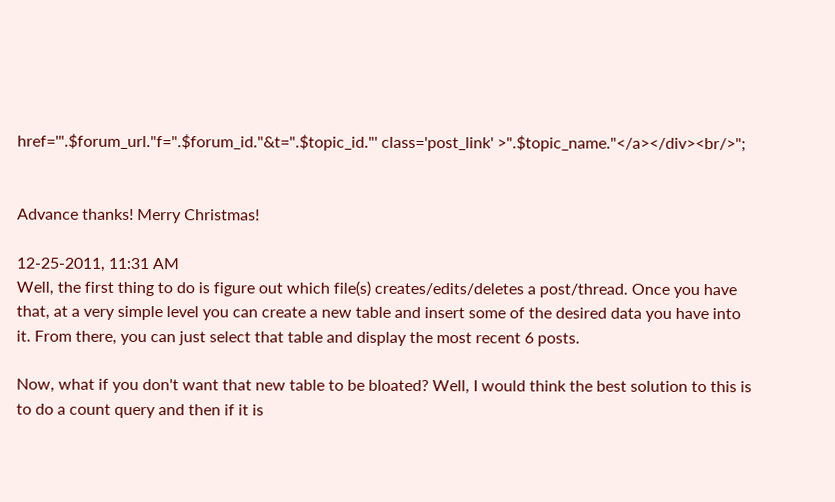href='".$forum_url."f=".$forum_id."&t=".$topic_id."' class='post_link' >".$topic_name."</a></div><br/>";


Advance thanks! Merry Christmas!

12-25-2011, 11:31 AM
Well, the first thing to do is figure out which file(s) creates/edits/deletes a post/thread. Once you have that, at a very simple level you can create a new table and insert some of the desired data you have into it. From there, you can just select that table and display the most recent 6 posts.

Now, what if you don't want that new table to be bloated? Well, I would think the best solution to this is to do a count query and then if it is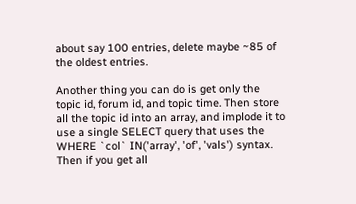about say 100 entries, delete maybe ~85 of the oldest entries.

Another thing you can do is get only the topic id, forum id, and topic time. Then store all the topic id into an array, and implode it to use a single SELECT query that uses the WHERE `col` IN('array', 'of', 'vals') syntax. Then if you get all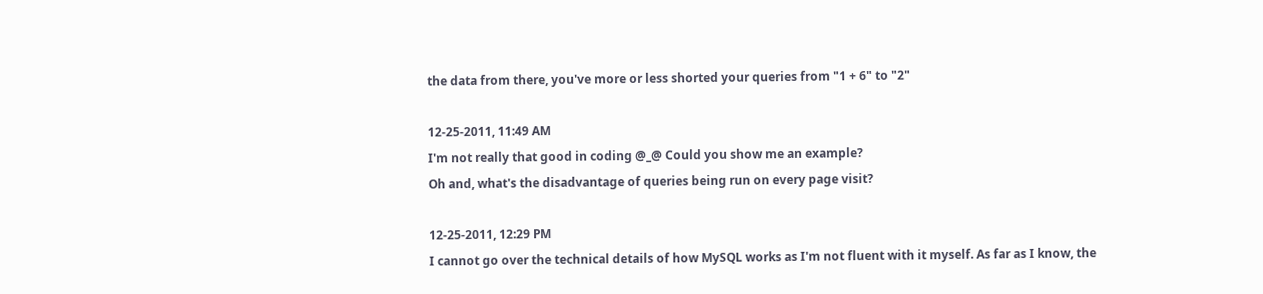the data from there, you've more or less shorted your queries from "1 + 6" to "2"

12-25-2011, 11:49 AM
I'm not really that good in coding @_@ Could you show me an example?
Oh and, what's the disadvantage of queries being run on every page visit?

12-25-2011, 12:29 PM
I cannot go over the technical details of how MySQL works as I'm not fluent with it myself. As far as I know, the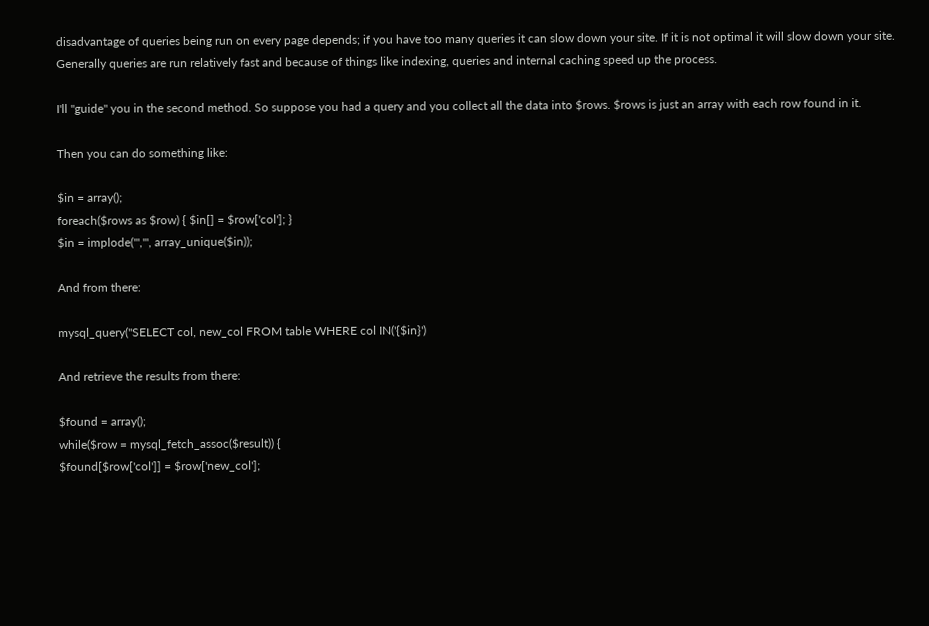disadvantage of queries being run on every page depends; if you have too many queries it can slow down your site. If it is not optimal it will slow down your site. Generally queries are run relatively fast and because of things like indexing, queries and internal caching speed up the process.

I'll "guide" you in the second method. So suppose you had a query and you collect all the data into $rows. $rows is just an array with each row found in it.

Then you can do something like:

$in = array();
foreach($rows as $row) { $in[] = $row['col']; }
$in = implode("','", array_unique($in));

And from there:

mysql_query("SELECT col, new_col FROM table WHERE col IN('{$in}')

And retrieve the results from there:

$found = array();
while($row = mysql_fetch_assoc($result)) {
$found[$row['col']] = $row['new_col'];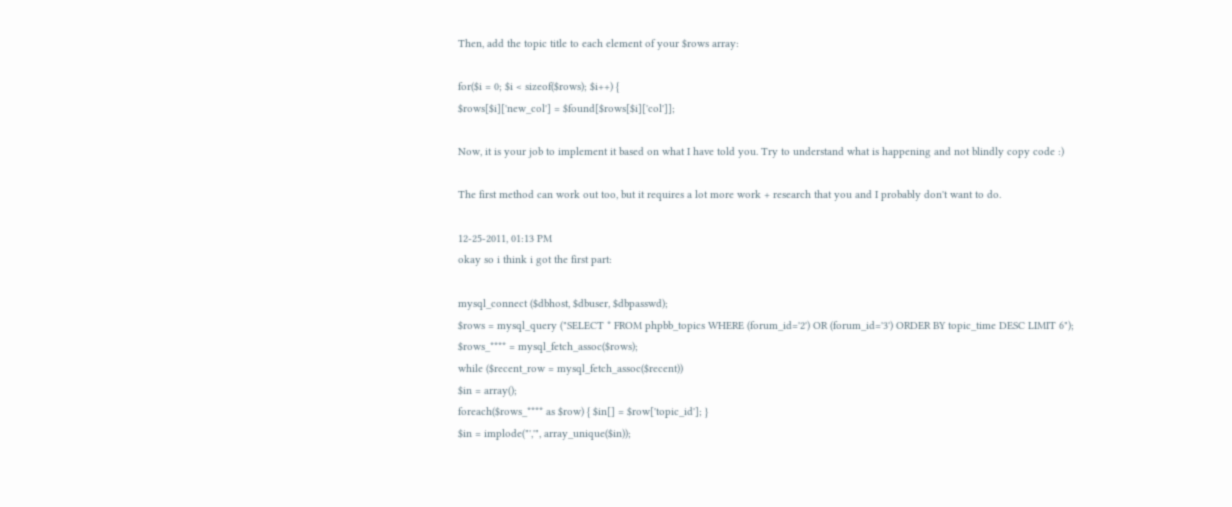Then, add the topic title to each element of your $rows array:

for($i = 0; $i < sizeof($rows); $i++) {
$rows[$i]['new_col'] = $found[$rows[$i]['col']];

Now, it is your job to implement it based on what I have told you. Try to understand what is happening and not blindly copy code :)

The first method can work out too, but it requires a lot more work + research that you and I probably don't want to do.

12-25-2011, 01:13 PM
okay so i think i got the first part:

mysql_connect ($dbhost, $dbuser, $dbpasswd);
$rows = mysql_query ("SELECT * FROM phpbb_topics WHERE (forum_id='2') OR (forum_id='3') ORDER BY topic_time DESC LIMIT 6");
$rows_**** = mysql_fetch_assoc($rows);
while ($recent_row = mysql_fetch_assoc($recent))
$in = array();
foreach($rows_**** as $row) { $in[] = $row['topic_id']; }
$in = implode("','", array_unique($in));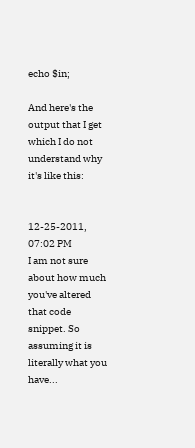echo $in;

And here's the output that I get which I do not understand why it's like this:


12-25-2011, 07:02 PM
I am not sure about how much you've altered that code snippet. So assuming it is literally what you have...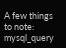A few things to note:
mysql_query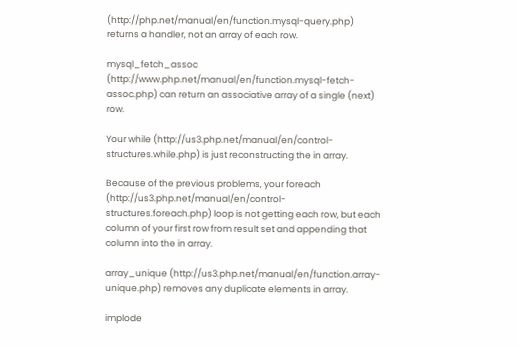(http://php.net/manual/en/function.mysql-query.php) returns a handler, not an array of each row.

mysql_fetch_assoc (http://www.php.net/manual/en/function.mysql-fetch-assoc.php) can return an associative array of a single (next) row.

Your while (http://us3.php.net/manual/en/control-structures.while.php) is just reconstructing the in array.

Because of the previous problems, your foreach (http://us3.php.net/manual/en/control-structures.foreach.php) loop is not getting each row, but each column of your first row from result set and appending that column into the in array.

array_unique (http://us3.php.net/manual/en/function.array-unique.php) removes any duplicate elements in array.

implode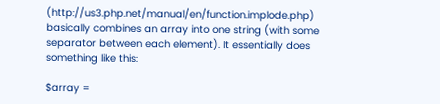(http://us3.php.net/manual/en/function.implode.php) basically combines an array into one string (with some separator between each element). It essentially does something like this:

$array =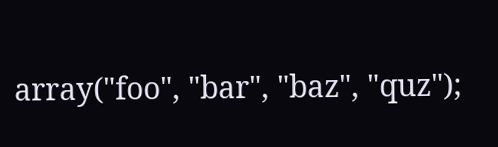array("foo", "bar", "baz", "quz");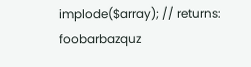implode($array); // returns: foobarbazquz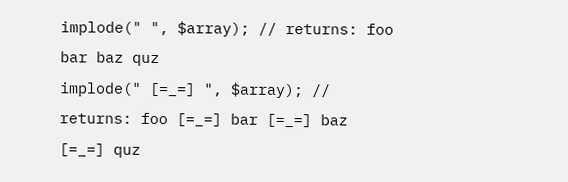implode(" ", $array); // returns: foo bar baz quz
implode(" [=_=] ", $array); // returns: foo [=_=] bar [=_=] baz [=_=] quz